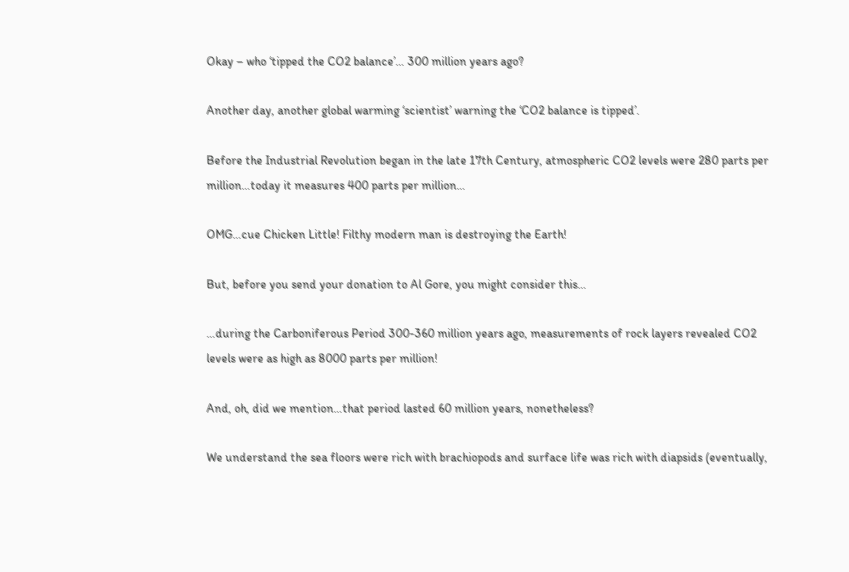Okay – who ‘tipped the CO2 balance’… 300 million years ago?

Another day, another global warming ‘scientist’ warning the ‘CO2 balance is tipped’.

Before the Industrial Revolution began in the late 17th Century, atmospheric CO2 levels were 280 parts per million…today it measures 400 parts per million…

OMG…cue Chicken Little! Filthy modern man is destroying the Earth!

But, before you send your donation to Al Gore, you might consider this…

…during the Carboniferous Period 300-360 million years ago, measurements of rock layers revealed CO2 levels were as high as 8000 parts per million!

And, oh, did we mention…that period lasted 60 million years, nonetheless?

We understand the sea floors were rich with brachiopods and surface life was rich with diapsids (eventually,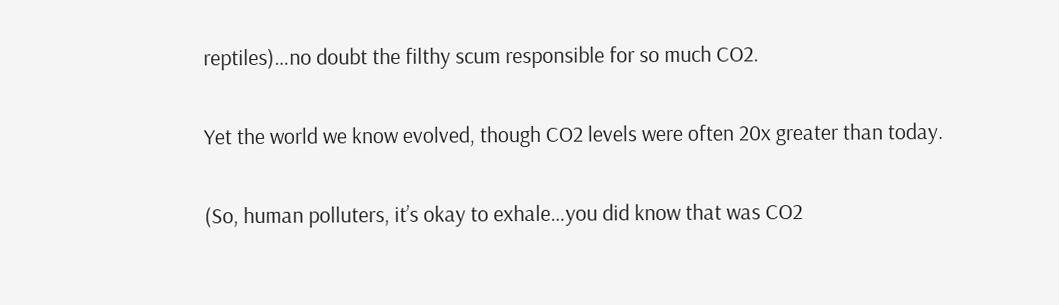reptiles)…no doubt the filthy scum responsible for so much CO2.

Yet the world we know evolved, though CO2 levels were often 20x greater than today.

(So, human polluters, it’s okay to exhale…you did know that was CO2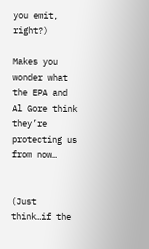you emit, right?)

Makes you wonder what the EPA and Al Gore think they’re protecting us from now…


(Just think…if the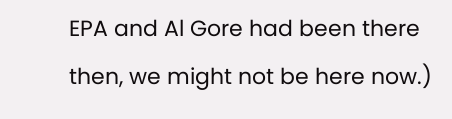EPA and Al Gore had been there then, we might not be here now.)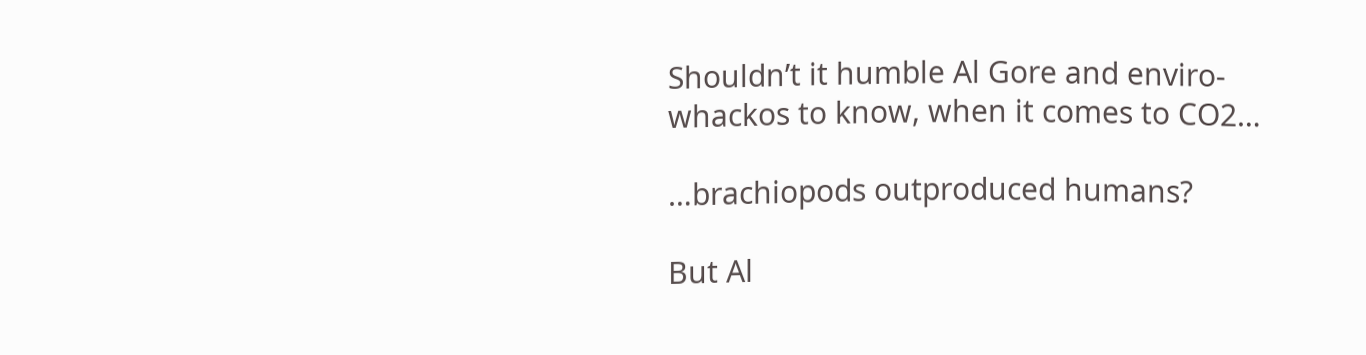Shouldn’t it humble Al Gore and enviro-whackos to know, when it comes to CO2…

…brachiopods outproduced humans?

But Al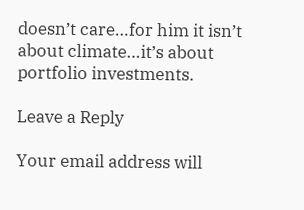doesn’t care…for him it isn’t about climate…it’s about portfolio investments.

Leave a Reply

Your email address will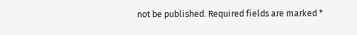not be published. Required fields are marked *